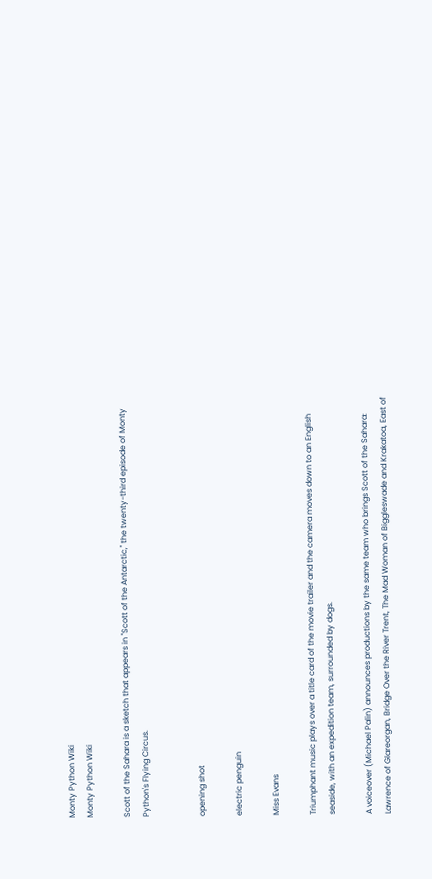Monty Python Wiki
Monty Python Wiki

Scott of the Sahara is a sketch that appears in "Scott of the Antarctic," the twenty-third episode of Monty Python's Flying Circus.


opening shot

electric penguin

Miss Evans

Triumphant music plays over a title card of the movie trailer and the camera moves down to an English seaside, with an expedition team, surrounded by dogs.

A voiceover (Michael Palin) announces productions by the same team who brings Scott of the Sahara: Lawrence of Glareorgan, Bridge Over the River Trent, The Mad Woman of Biggleswade and Krakatoa, East of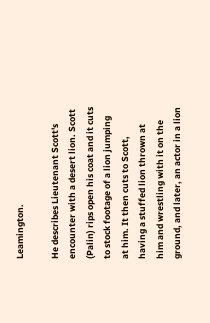Leamington.

He describes Lieutenant Scott's encounter with a desert lion. Scott (Palin) rips open his coat and it cuts to stock footage of a lion jumping at him. It then cuts to Scott, having a stuffed lion thrown at him and wrestling with it on the ground, and later, an actor in a lion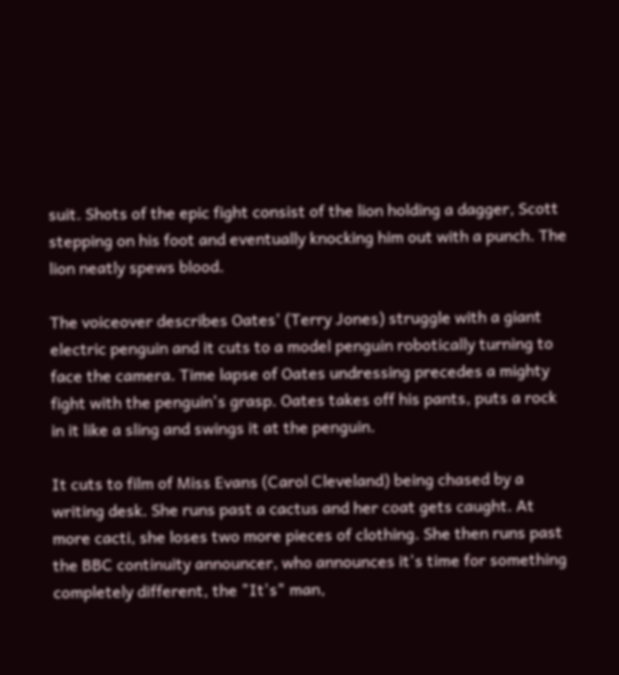suit. Shots of the epic fight consist of the lion holding a dagger, Scott stepping on his foot and eventually knocking him out with a punch. The lion neatly spews blood.

The voiceover describes Oates' (Terry Jones) struggle with a giant electric penguin and it cuts to a model penguin robotically turning to face the camera. Time lapse of Oates undressing precedes a mighty fight with the penguin's grasp. Oates takes off his pants, puts a rock in it like a sling and swings it at the penguin.

It cuts to film of Miss Evans (Carol Cleveland) being chased by a writing desk. She runs past a cactus and her coat gets caught. At more cacti, she loses two more pieces of clothing. She then runs past the BBC continuity announcer, who announces it's time for something completely different, the "It's" man,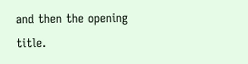and then the opening title.